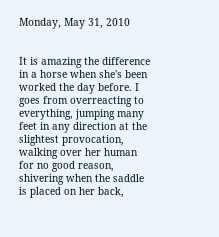Monday, May 31, 2010


It is amazing the difference in a horse when she's been worked the day before. I goes from overreacting to everything, jumping many feet in any direction at the
slightest provocation, walking over her human for no good reason, shivering when the saddle is placed on her back,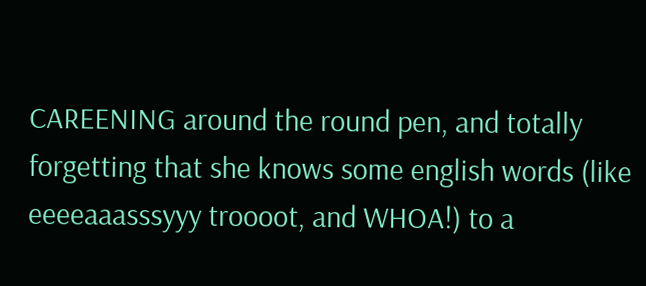CAREENING around the round pen, and totally forgetting that she knows some english words (like eeeeaaasssyyy troooot, and WHOA!) to a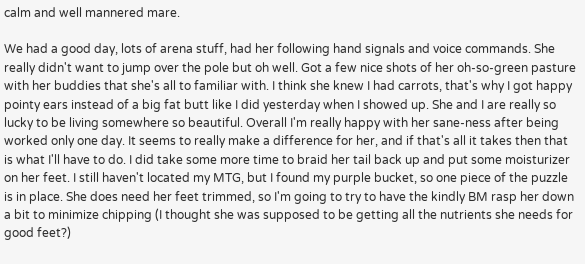calm and well mannered mare.

We had a good day, lots of arena stuff, had her following hand signals and voice commands. She really didn't want to jump over the pole but oh well. Got a few nice shots of her oh-so-green pasture with her buddies that she's all to familiar with. I think she knew I had carrots, that's why I got happy pointy ears instead of a big fat butt like I did yesterday when I showed up. She and I are really so lucky to be living somewhere so beautiful. Overall I'm really happy with her sane-ness after being worked only one day. It seems to really make a difference for her, and if that's all it takes then that is what I'll have to do. I did take some more time to braid her tail back up and put some moisturizer on her feet. I still haven't located my MTG, but I found my purple bucket, so one piece of the puzzle is in place. She does need her feet trimmed, so I'm going to try to have the kindly BM rasp her down a bit to minimize chipping (I thought she was supposed to be getting all the nutrients she needs for good feet?)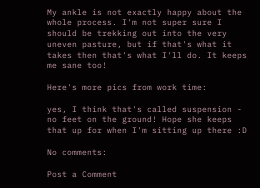My ankle is not exactly happy about the whole process. I'm not super sure I should be trekking out into the very uneven pasture, but if that's what it takes then that's what I'll do. It keeps me sane too!

Here's more pics from work time:

yes, I think that's called suspension - no feet on the ground! Hope she keeps that up for when I'm sitting up there :D

No comments:

Post a Comment